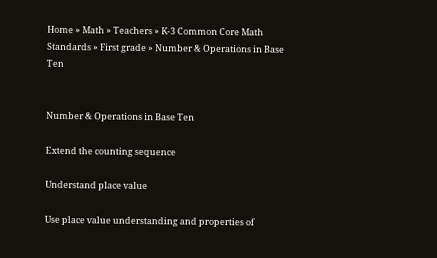Home » Math » Teachers » K-3 Common Core Math Standards » First grade » Number & Operations in Base Ten


Number & Operations in Base Ten

Extend the counting sequence

Understand place value

Use place value understanding and properties of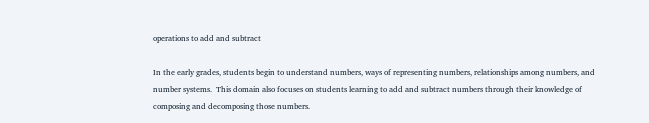operations to add and subtract

In the early grades, students begin to understand numbers, ways of representing numbers, relationships among numbers, and number systems.  This domain also focuses on students learning to add and subtract numbers through their knowledge of composing and decomposing those numbers.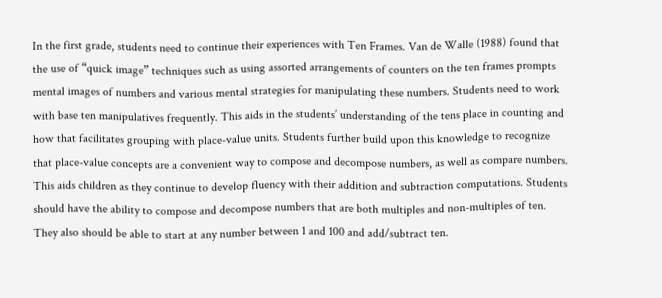In the first grade, students need to continue their experiences with Ten Frames. Van de Walle (1988) found that the use of “quick image” techniques such as using assorted arrangements of counters on the ten frames prompts mental images of numbers and various mental strategies for manipulating these numbers. Students need to work with base ten manipulatives frequently. This aids in the students’ understanding of the tens place in counting and how that facilitates grouping with place-value units. Students further build upon this knowledge to recognize that place-value concepts are a convenient way to compose and decompose numbers, as well as compare numbers. This aids children as they continue to develop fluency with their addition and subtraction computations. Students should have the ability to compose and decompose numbers that are both multiples and non-multiples of ten. They also should be able to start at any number between 1 and 100 and add/subtract ten.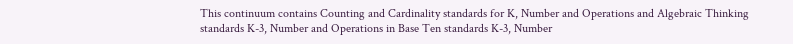This continuum contains Counting and Cardinality standards for K, Number and Operations and Algebraic Thinking standards K-3, Number and Operations in Base Ten standards K-3, Number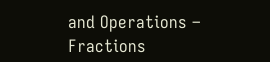and Operations – Fractions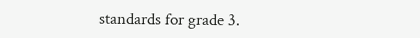standards for grade 3.